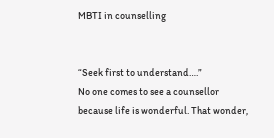MBTI in counselling


“Seek first to understand….”
No one comes to see a counsellor because life is wonderful. That wonder,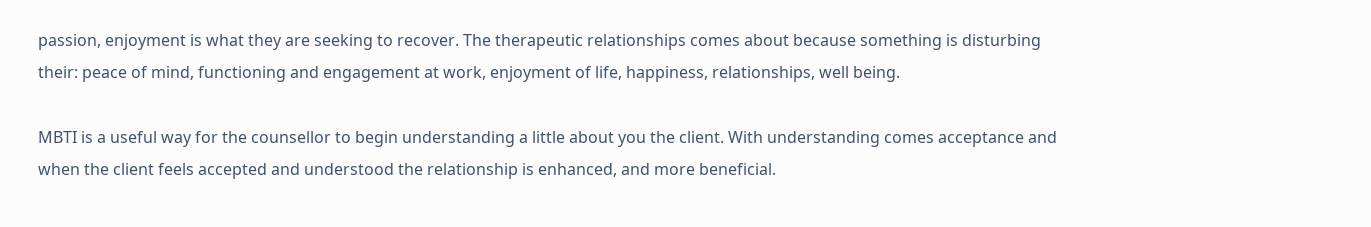passion, enjoyment is what they are seeking to recover. The therapeutic relationships comes about because something is disturbing their: peace of mind, functioning and engagement at work, enjoyment of life, happiness, relationships, well being.

MBTI is a useful way for the counsellor to begin understanding a little about you the client. With understanding comes acceptance and when the client feels accepted and understood the relationship is enhanced, and more beneficial.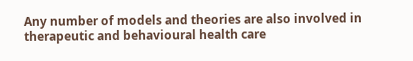Any number of models and theories are also involved in therapeutic and behavioural health care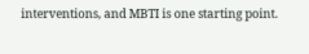interventions, and MBTI is one starting point.